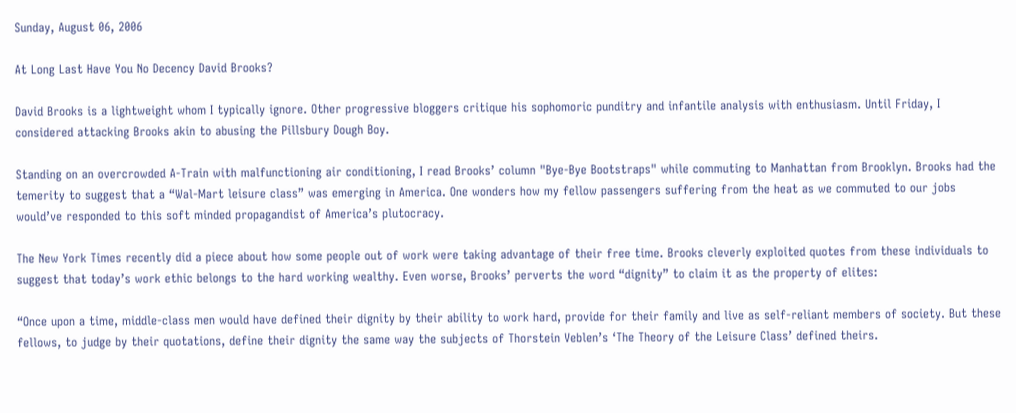Sunday, August 06, 2006

At Long Last Have You No Decency David Brooks?

David Brooks is a lightweight whom I typically ignore. Other progressive bloggers critique his sophomoric punditry and infantile analysis with enthusiasm. Until Friday, I considered attacking Brooks akin to abusing the Pillsbury Dough Boy.

Standing on an overcrowded A-Train with malfunctioning air conditioning, I read Brooks’ column "Bye-Bye Bootstraps" while commuting to Manhattan from Brooklyn. Brooks had the temerity to suggest that a “Wal-Mart leisure class” was emerging in America. One wonders how my fellow passengers suffering from the heat as we commuted to our jobs would’ve responded to this soft minded propagandist of America’s plutocracy.

The New York Times recently did a piece about how some people out of work were taking advantage of their free time. Brooks cleverly exploited quotes from these individuals to suggest that today’s work ethic belongs to the hard working wealthy. Even worse, Brooks’ perverts the word “dignity” to claim it as the property of elites:

“Once upon a time, middle-class men would have defined their dignity by their ability to work hard, provide for their family and live as self-reliant members of society. But these fellows, to judge by their quotations, define their dignity the same way the subjects of Thorstein Veblen’s ‘The Theory of the Leisure Class’ defined theirs.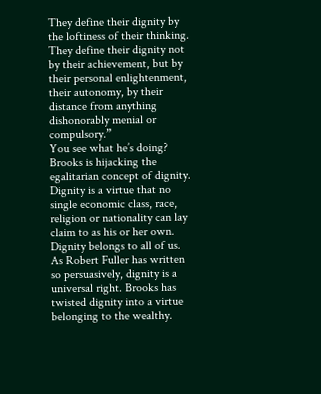They define their dignity by the loftiness of their thinking. They define their dignity not by their achievement, but by their personal enlightenment, their autonomy, by their distance from anything dishonorably menial or compulsory.”
You see what he’s doing? Brooks is hijacking the egalitarian concept of dignity. Dignity is a virtue that no single economic class, race, religion or nationality can lay claim to as his or her own. Dignity belongs to all of us. As Robert Fuller has written so persuasively, dignity is a universal right. Brooks has twisted dignity into a virtue belonging to the wealthy.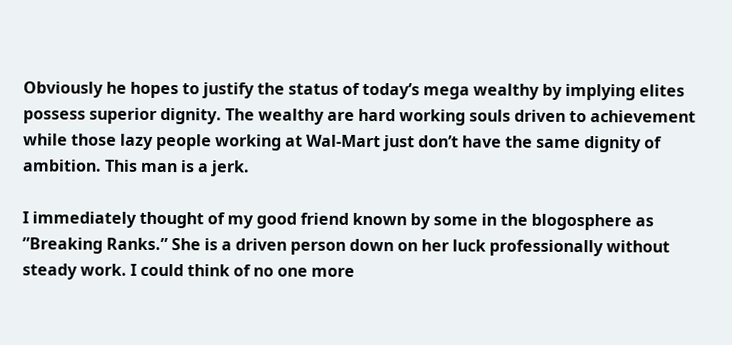Obviously he hopes to justify the status of today’s mega wealthy by implying elites possess superior dignity. The wealthy are hard working souls driven to achievement while those lazy people working at Wal-Mart just don’t have the same dignity of ambition. This man is a jerk.

I immediately thought of my good friend known by some in the blogosphere as ”Breaking Ranks.” She is a driven person down on her luck professionally without steady work. I could think of no one more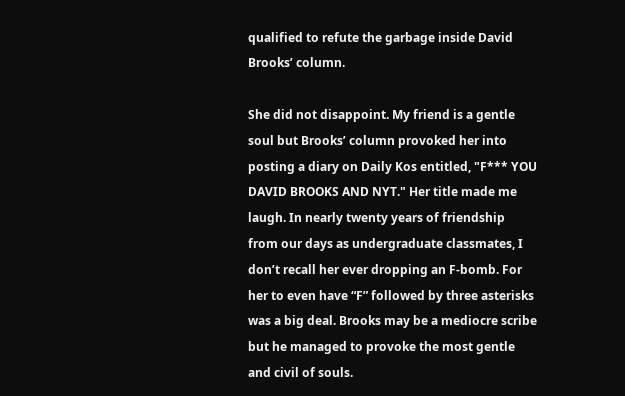qualified to refute the garbage inside David Brooks’ column.

She did not disappoint. My friend is a gentle soul but Brooks’ column provoked her into posting a diary on Daily Kos entitled, "F*** YOU DAVID BROOKS AND NYT." Her title made me laugh. In nearly twenty years of friendship from our days as undergraduate classmates, I don’t recall her ever dropping an F-bomb. For her to even have “F” followed by three asterisks was a big deal. Brooks may be a mediocre scribe but he managed to provoke the most gentle and civil of souls.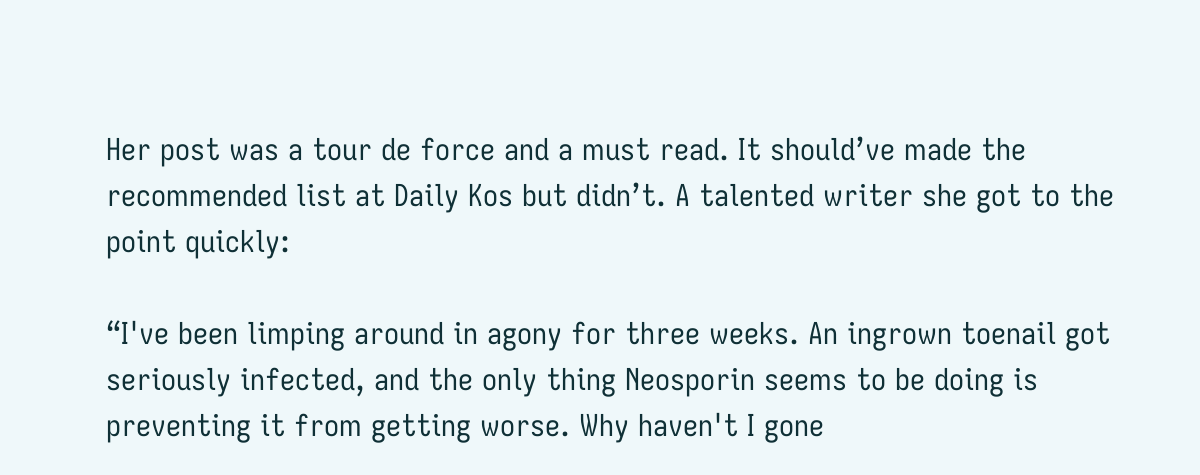Her post was a tour de force and a must read. It should’ve made the recommended list at Daily Kos but didn’t. A talented writer she got to the point quickly:

“I've been limping around in agony for three weeks. An ingrown toenail got seriously infected, and the only thing Neosporin seems to be doing is preventing it from getting worse. Why haven't I gone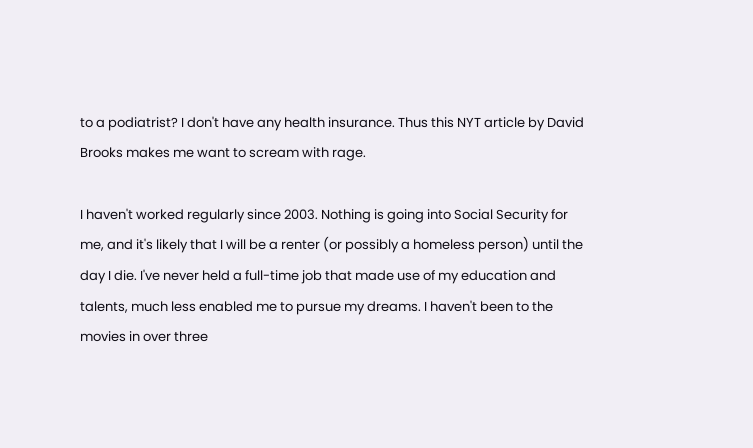to a podiatrist? I don't have any health insurance. Thus this NYT article by David Brooks makes me want to scream with rage.

I haven't worked regularly since 2003. Nothing is going into Social Security for me, and it's likely that I will be a renter (or possibly a homeless person) until the day I die. I've never held a full-time job that made use of my education and talents, much less enabled me to pursue my dreams. I haven't been to the movies in over three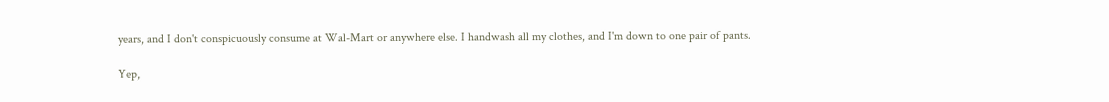years, and I don't conspicuously consume at Wal-Mart or anywhere else. I handwash all my clothes, and I'm down to one pair of pants.

Yep,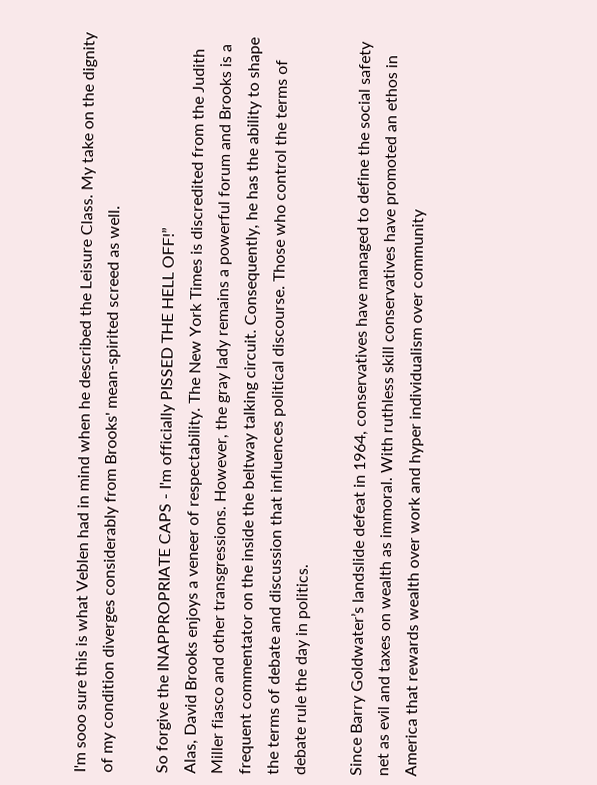I'm sooo sure this is what Veblen had in mind when he described the Leisure Class. My take on the dignity of my condition diverges considerably from Brooks' mean-spirited screed as well.

So forgive the INAPPROPRIATE CAPS - I'm officially PISSED THE HELL OFF!”
Alas, David Brooks enjoys a veneer of respectability. The New York Times is discredited from the Judith Miller fiasco and other transgressions. However, the gray lady remains a powerful forum and Brooks is a frequent commentator on the inside the beltway talking circuit. Consequently, he has the ability to shape the terms of debate and discussion that influences political discourse. Those who control the terms of debate rule the day in politics.

Since Barry Goldwater’s landslide defeat in 1964, conservatives have managed to define the social safety net as evil and taxes on wealth as immoral. With ruthless skill conservatives have promoted an ethos in America that rewards wealth over work and hyper individualism over community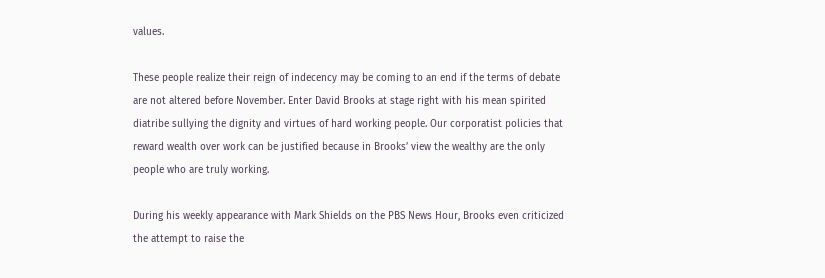values.

These people realize their reign of indecency may be coming to an end if the terms of debate are not altered before November. Enter David Brooks at stage right with his mean spirited diatribe sullying the dignity and virtues of hard working people. Our corporatist policies that reward wealth over work can be justified because in Brooks’ view the wealthy are the only people who are truly working.

During his weekly appearance with Mark Shields on the PBS News Hour, Brooks even criticized the attempt to raise the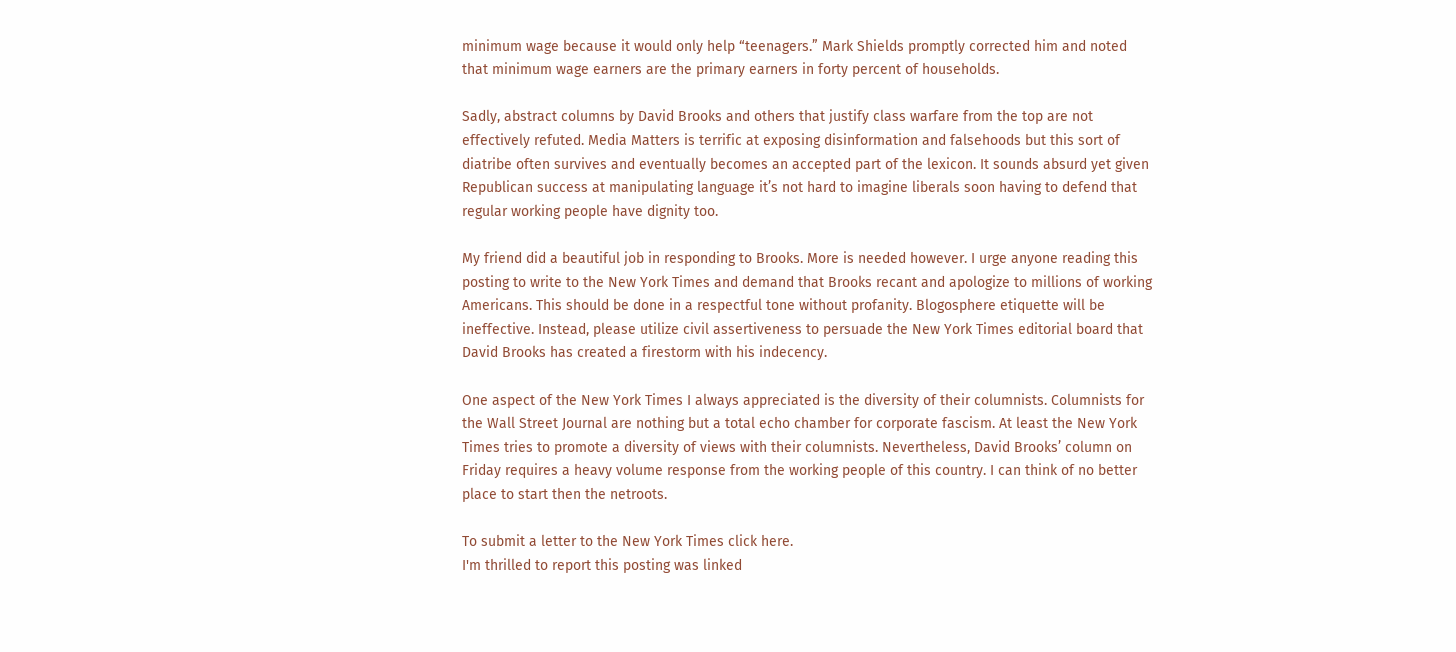minimum wage because it would only help “teenagers.” Mark Shields promptly corrected him and noted that minimum wage earners are the primary earners in forty percent of households.

Sadly, abstract columns by David Brooks and others that justify class warfare from the top are not effectively refuted. Media Matters is terrific at exposing disinformation and falsehoods but this sort of diatribe often survives and eventually becomes an accepted part of the lexicon. It sounds absurd yet given Republican success at manipulating language it’s not hard to imagine liberals soon having to defend that regular working people have dignity too.

My friend did a beautiful job in responding to Brooks. More is needed however. I urge anyone reading this posting to write to the New York Times and demand that Brooks recant and apologize to millions of working Americans. This should be done in a respectful tone without profanity. Blogosphere etiquette will be ineffective. Instead, please utilize civil assertiveness to persuade the New York Times editorial board that David Brooks has created a firestorm with his indecency.

One aspect of the New York Times I always appreciated is the diversity of their columnists. Columnists for the Wall Street Journal are nothing but a total echo chamber for corporate fascism. At least the New York Times tries to promote a diversity of views with their columnists. Nevertheless, David Brooks’ column on Friday requires a heavy volume response from the working people of this country. I can think of no better place to start then the netroots.

To submit a letter to the New York Times click here.
I'm thrilled to report this posting was linked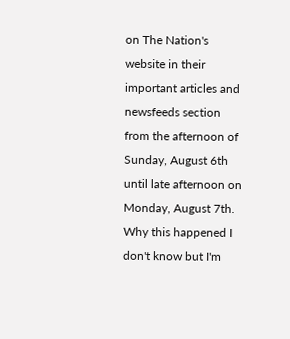on The Nation's website in their important articles and newsfeeds section from the afternoon of Sunday, August 6th until late afternoon on Monday, August 7th. Why this happened I don't know but I'm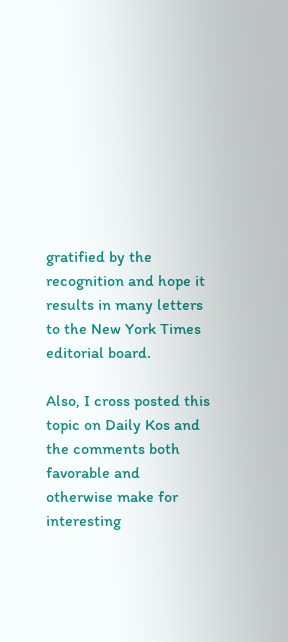gratified by the recognition and hope it results in many letters to the New York Times editorial board.

Also, I cross posted this topic on Daily Kos and the comments both favorable and otherwise make for interesting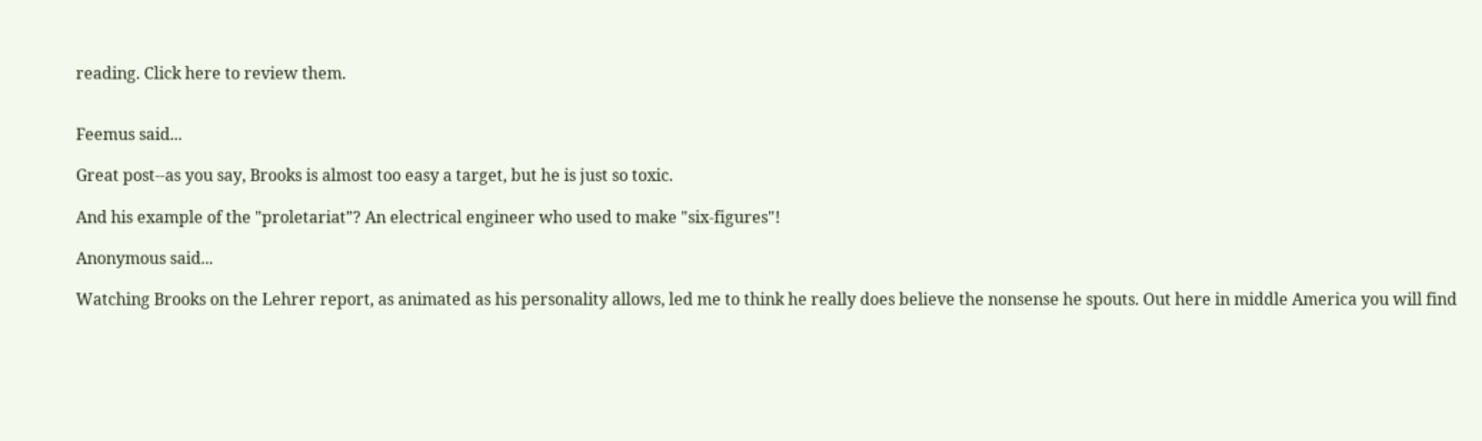reading. Click here to review them.


Feemus said...

Great post--as you say, Brooks is almost too easy a target, but he is just so toxic.

And his example of the "proletariat"? An electrical engineer who used to make "six-figures"!

Anonymous said...

Watching Brooks on the Lehrer report, as animated as his personality allows, led me to think he really does believe the nonsense he spouts. Out here in middle America you will find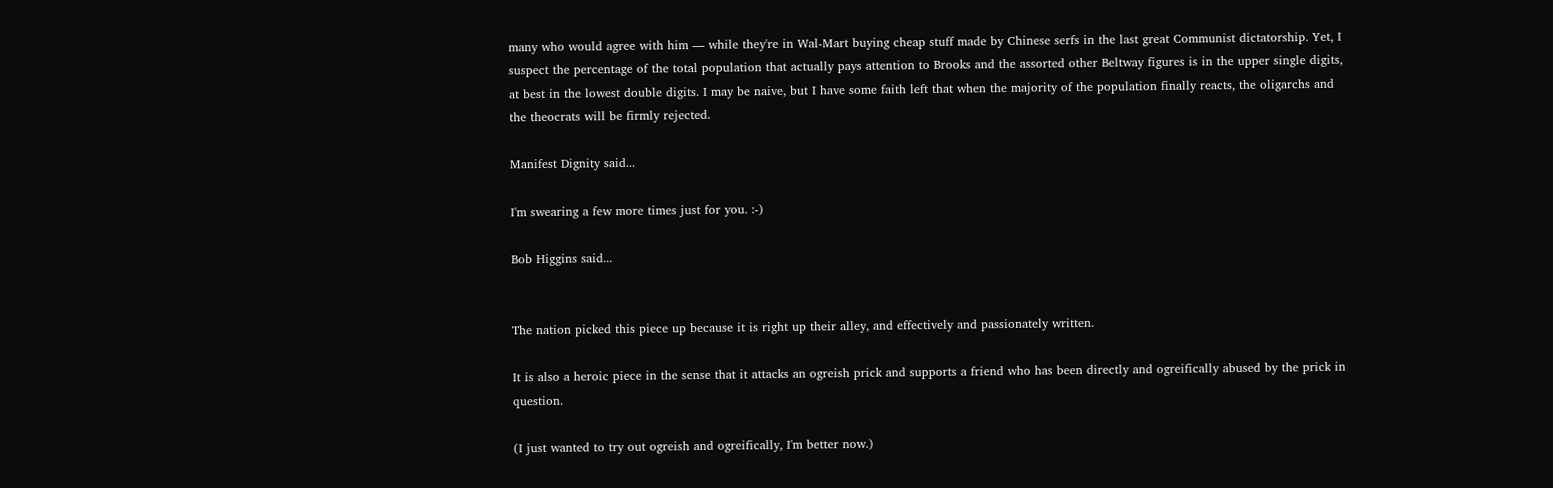many who would agree with him — while they're in Wal-Mart buying cheap stuff made by Chinese serfs in the last great Communist dictatorship. Yet, I suspect the percentage of the total population that actually pays attention to Brooks and the assorted other Beltway figures is in the upper single digits, at best in the lowest double digits. I may be naive, but I have some faith left that when the majority of the population finally reacts, the oligarchs and the theocrats will be firmly rejected.

Manifest Dignity said...

I'm swearing a few more times just for you. :-)

Bob Higgins said...


The nation picked this piece up because it is right up their alley, and effectively and passionately written.

It is also a heroic piece in the sense that it attacks an ogreish prick and supports a friend who has been directly and ogreifically abused by the prick in question.

(I just wanted to try out ogreish and ogreifically, I'm better now.)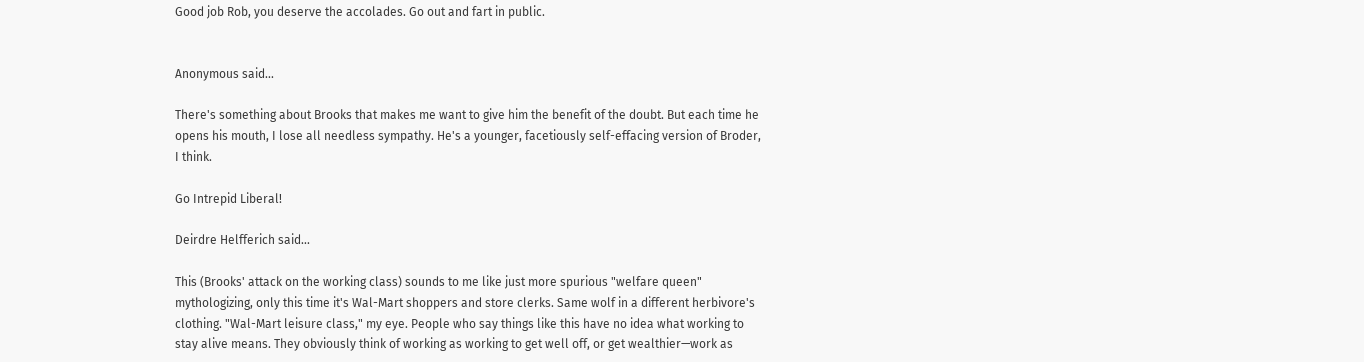Good job Rob, you deserve the accolades. Go out and fart in public.


Anonymous said...

There's something about Brooks that makes me want to give him the benefit of the doubt. But each time he opens his mouth, I lose all needless sympathy. He's a younger, facetiously self-effacing version of Broder, I think.

Go Intrepid Liberal!

Deirdre Helfferich said...

This (Brooks' attack on the working class) sounds to me like just more spurious "welfare queen" mythologizing, only this time it's Wal-Mart shoppers and store clerks. Same wolf in a different herbivore's clothing. "Wal-Mart leisure class," my eye. People who say things like this have no idea what working to stay alive means. They obviously think of working as working to get well off, or get wealthier—work as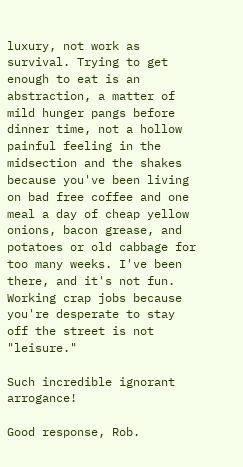luxury, not work as survival. Trying to get enough to eat is an abstraction, a matter of mild hunger pangs before dinner time, not a hollow painful feeling in the midsection and the shakes because you've been living on bad free coffee and one meal a day of cheap yellow onions, bacon grease, and potatoes or old cabbage for too many weeks. I've been there, and it's not fun. Working crap jobs because you're desperate to stay off the street is not "leisure."

Such incredible ignorant arrogance!

Good response, Rob.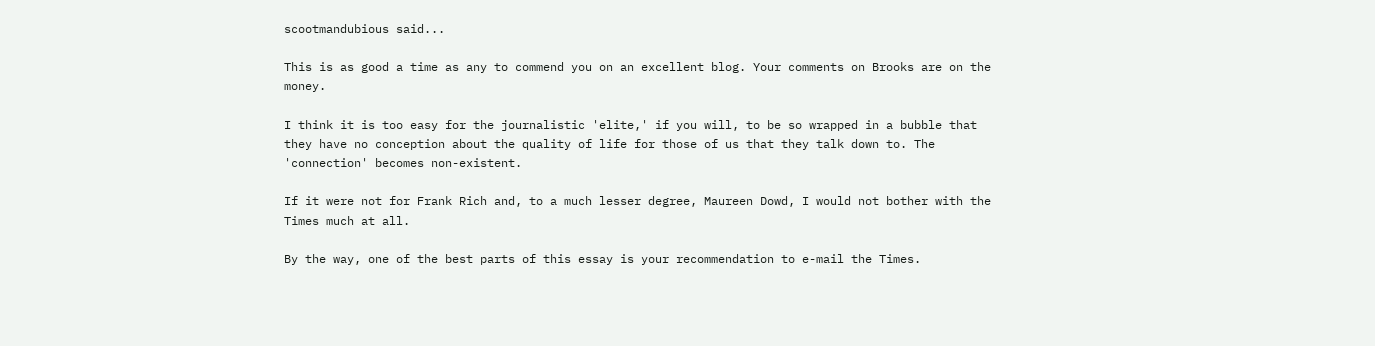scootmandubious said...

This is as good a time as any to commend you on an excellent blog. Your comments on Brooks are on the money.

I think it is too easy for the journalistic 'elite,' if you will, to be so wrapped in a bubble that they have no conception about the quality of life for those of us that they talk down to. The 'connection' becomes non-existent.

If it were not for Frank Rich and, to a much lesser degree, Maureen Dowd, I would not bother with the Times much at all.

By the way, one of the best parts of this essay is your recommendation to e-mail the Times.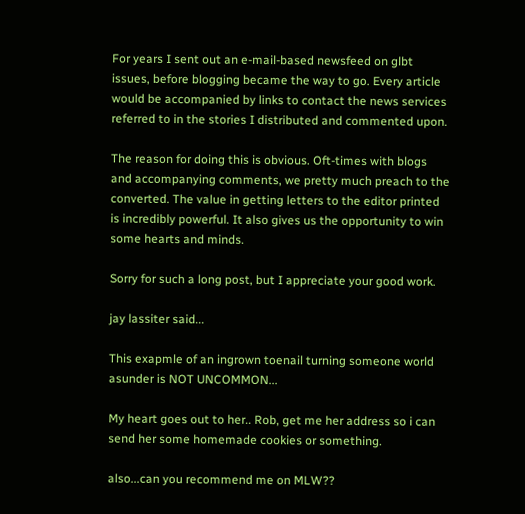For years I sent out an e-mail-based newsfeed on glbt issues, before blogging became the way to go. Every article would be accompanied by links to contact the news services referred to in the stories I distributed and commented upon.

The reason for doing this is obvious. Oft-times with blogs and accompanying comments, we pretty much preach to the converted. The value in getting letters to the editor printed is incredibly powerful. It also gives us the opportunity to win some hearts and minds.

Sorry for such a long post, but I appreciate your good work.

jay lassiter said...

This exapmle of an ingrown toenail turning someone world asunder is NOT UNCOMMON...

My heart goes out to her.. Rob, get me her address so i can send her some homemade cookies or something.

also...can you recommend me on MLW??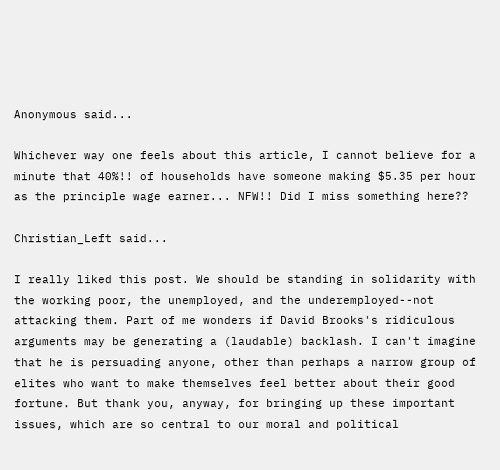Anonymous said...

Whichever way one feels about this article, I cannot believe for a minute that 40%!! of households have someone making $5.35 per hour as the principle wage earner... NFW!! Did I miss something here??

Christian_Left said...

I really liked this post. We should be standing in solidarity with the working poor, the unemployed, and the underemployed--not attacking them. Part of me wonders if David Brooks's ridiculous arguments may be generating a (laudable) backlash. I can't imagine that he is persuading anyone, other than perhaps a narrow group of elites who want to make themselves feel better about their good fortune. But thank you, anyway, for bringing up these important issues, which are so central to our moral and political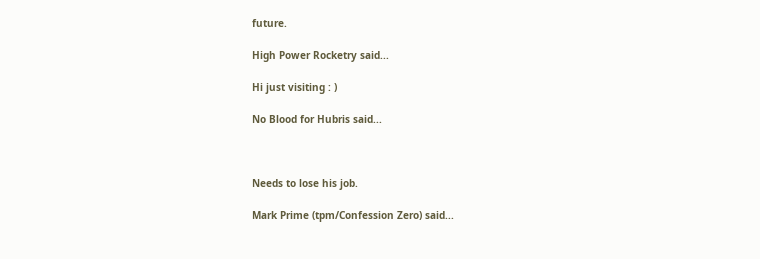future.

High Power Rocketry said...

Hi just visiting : )

No Blood for Hubris said...



Needs to lose his job.

Mark Prime (tpm/Confession Zero) said...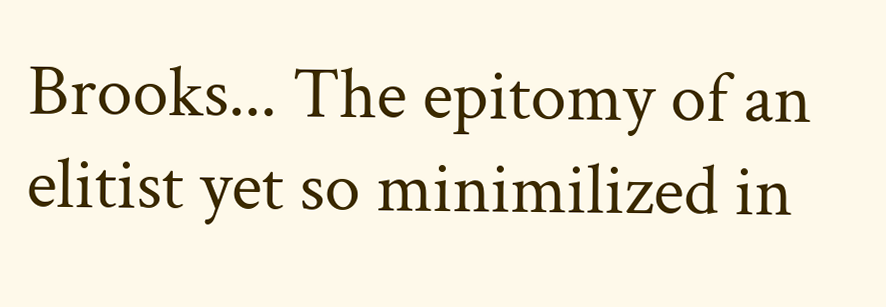Brooks... The epitomy of an elitist yet so minimilized in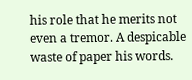his role that he merits not even a tremor. A despicable waste of paper his words.